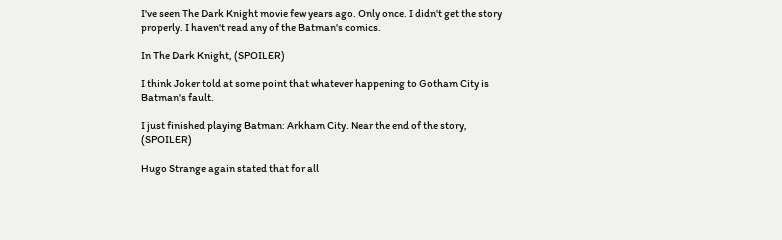I've seen The Dark Knight movie few years ago. Only once. I didn't get the story properly. I haven't read any of the Batman's comics.

In The Dark Knight, (SPOILER)

I think Joker told at some point that whatever happening to Gotham City is Batman's fault.

I just finished playing Batman: Arkham City. Near the end of the story, (SPOILER)

Hugo Strange again stated that for all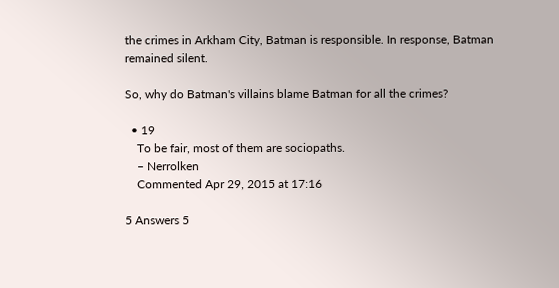the crimes in Arkham City, Batman is responsible. In response, Batman remained silent.

So, why do Batman's villains blame Batman for all the crimes?

  • 19
    To be fair, most of them are sociopaths.
    – Nerrolken
    Commented Apr 29, 2015 at 17:16

5 Answers 5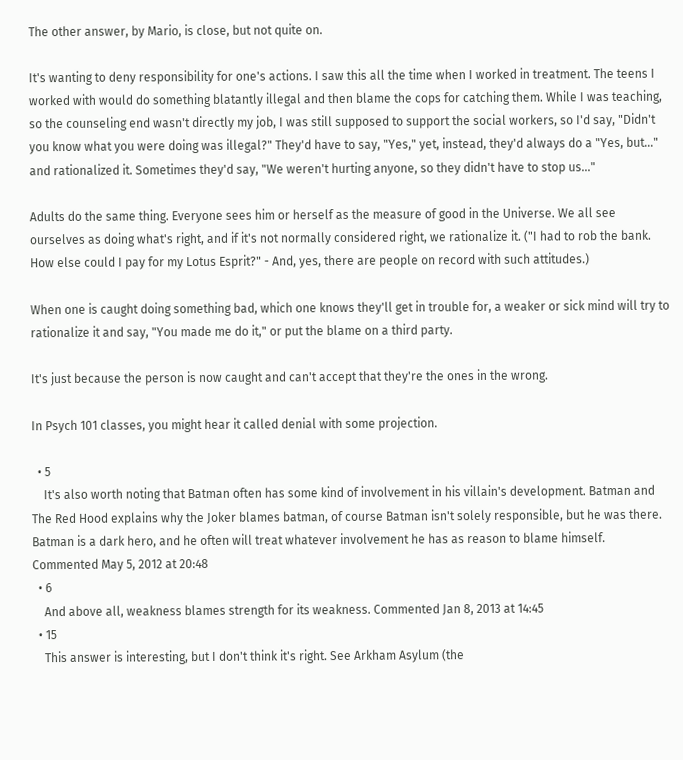The other answer, by Mario, is close, but not quite on.

It's wanting to deny responsibility for one's actions. I saw this all the time when I worked in treatment. The teens I worked with would do something blatantly illegal and then blame the cops for catching them. While I was teaching, so the counseling end wasn't directly my job, I was still supposed to support the social workers, so I'd say, "Didn't you know what you were doing was illegal?" They'd have to say, "Yes," yet, instead, they'd always do a "Yes, but..." and rationalized it. Sometimes they'd say, "We weren't hurting anyone, so they didn't have to stop us..."

Adults do the same thing. Everyone sees him or herself as the measure of good in the Universe. We all see ourselves as doing what's right, and if it's not normally considered right, we rationalize it. ("I had to rob the bank. How else could I pay for my Lotus Esprit?" - And, yes, there are people on record with such attitudes.)

When one is caught doing something bad, which one knows they'll get in trouble for, a weaker or sick mind will try to rationalize it and say, "You made me do it," or put the blame on a third party.

It's just because the person is now caught and can't accept that they're the ones in the wrong.

In Psych 101 classes, you might hear it called denial with some projection.

  • 5
    It's also worth noting that Batman often has some kind of involvement in his villain's development. Batman and The Red Hood explains why the Joker blames batman, of course Batman isn't solely responsible, but he was there. Batman is a dark hero, and he often will treat whatever involvement he has as reason to blame himself. Commented May 5, 2012 at 20:48
  • 6
    And above all, weakness blames strength for its weakness. Commented Jan 8, 2013 at 14:45
  • 15
    This answer is interesting, but I don't think it's right. See Arkham Asylum (the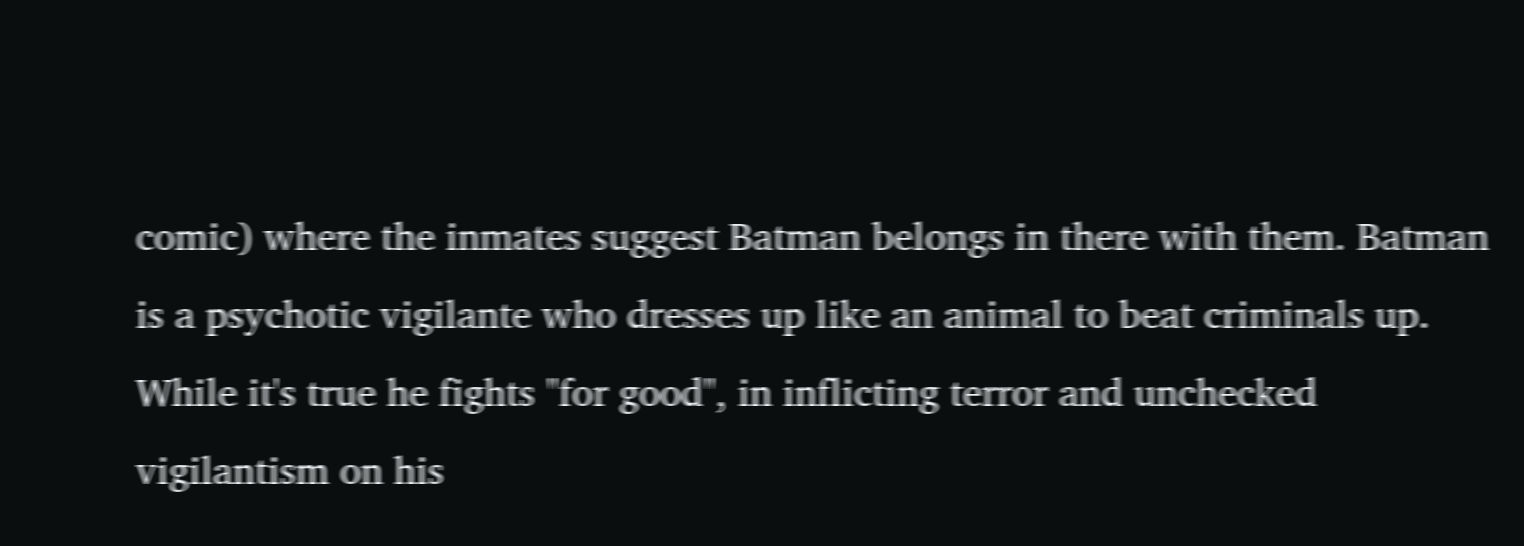comic) where the inmates suggest Batman belongs in there with them. Batman is a psychotic vigilante who dresses up like an animal to beat criminals up. While it's true he fights "for good", in inflicting terror and unchecked vigilantism on his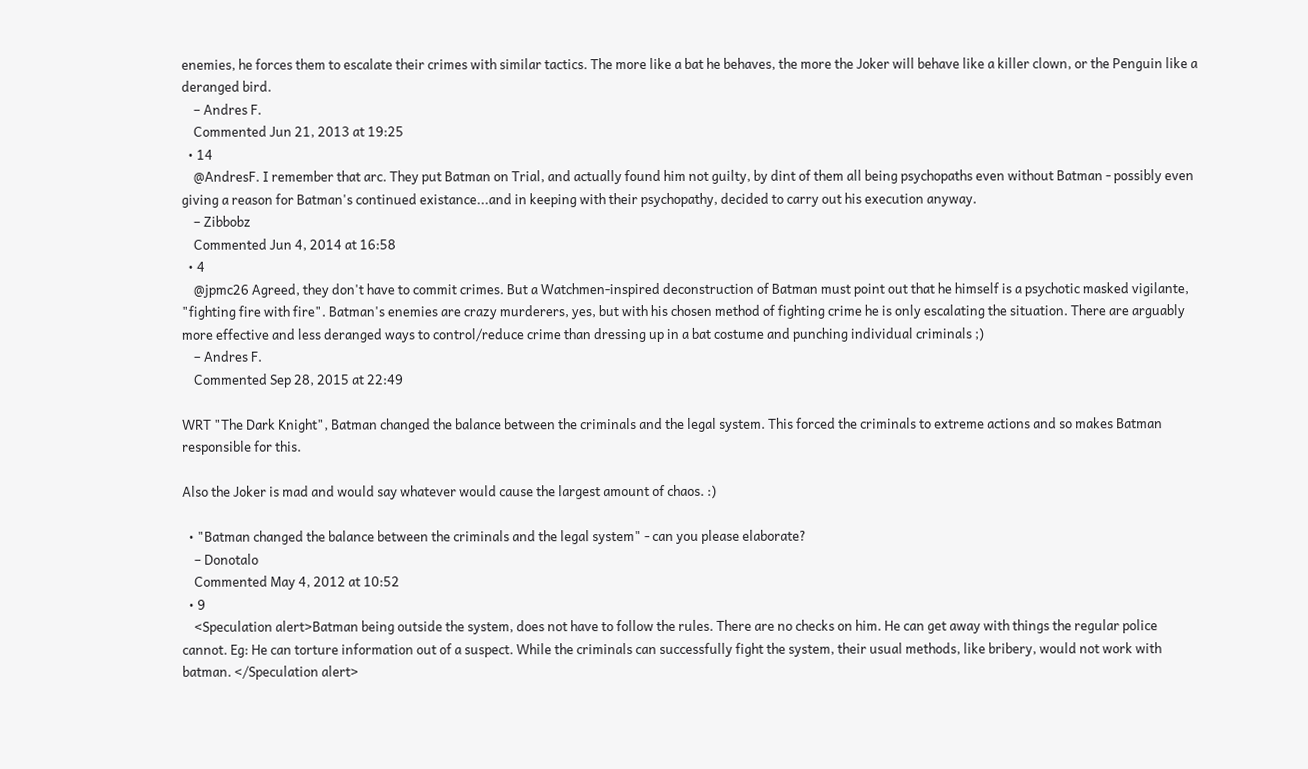enemies, he forces them to escalate their crimes with similar tactics. The more like a bat he behaves, the more the Joker will behave like a killer clown, or the Penguin like a deranged bird.
    – Andres F.
    Commented Jun 21, 2013 at 19:25
  • 14
    @AndresF. I remember that arc. They put Batman on Trial, and actually found him not guilty, by dint of them all being psychopaths even without Batman - possibly even giving a reason for Batman's continued existance...and in keeping with their psychopathy, decided to carry out his execution anyway.
    – Zibbobz
    Commented Jun 4, 2014 at 16:58
  • 4
    @jpmc26 Agreed, they don't have to commit crimes. But a Watchmen-inspired deconstruction of Batman must point out that he himself is a psychotic masked vigilante, "fighting fire with fire". Batman's enemies are crazy murderers, yes, but with his chosen method of fighting crime he is only escalating the situation. There are arguably more effective and less deranged ways to control/reduce crime than dressing up in a bat costume and punching individual criminals ;)
    – Andres F.
    Commented Sep 28, 2015 at 22:49

WRT "The Dark Knight", Batman changed the balance between the criminals and the legal system. This forced the criminals to extreme actions and so makes Batman responsible for this.

Also the Joker is mad and would say whatever would cause the largest amount of chaos. :)

  • "Batman changed the balance between the criminals and the legal system" - can you please elaborate?
    – Donotalo
    Commented May 4, 2012 at 10:52
  • 9
    <Speculation alert>Batman being outside the system, does not have to follow the rules. There are no checks on him. He can get away with things the regular police cannot. Eg: He can torture information out of a suspect. While the criminals can successfully fight the system, their usual methods, like bribery, would not work with batman. </Speculation alert>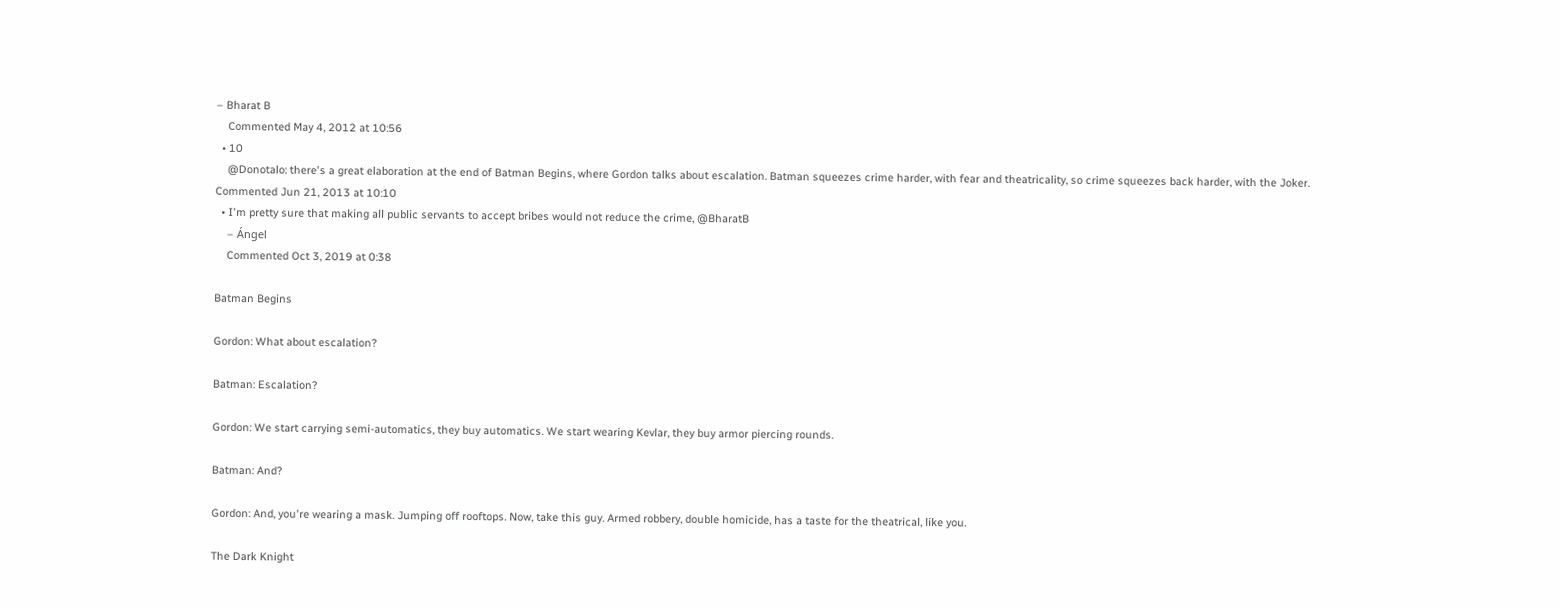– Bharat B
    Commented May 4, 2012 at 10:56
  • 10
    @Donotalo: there's a great elaboration at the end of Batman Begins, where Gordon talks about escalation. Batman squeezes crime harder, with fear and theatricality, so crime squeezes back harder, with the Joker. Commented Jun 21, 2013 at 10:10
  • I'm pretty sure that making all public servants to accept bribes would not reduce the crime, @BharatB
    – Ángel
    Commented Oct 3, 2019 at 0:38

Batman Begins

Gordon: What about escalation?

Batman: Escalation?

Gordon: We start carrying semi-automatics, they buy automatics. We start wearing Kevlar, they buy armor piercing rounds.

Batman: And?

Gordon: And, you're wearing a mask. Jumping off rooftops. Now, take this guy. Armed robbery, double homicide, has a taste for the theatrical, like you.

The Dark Knight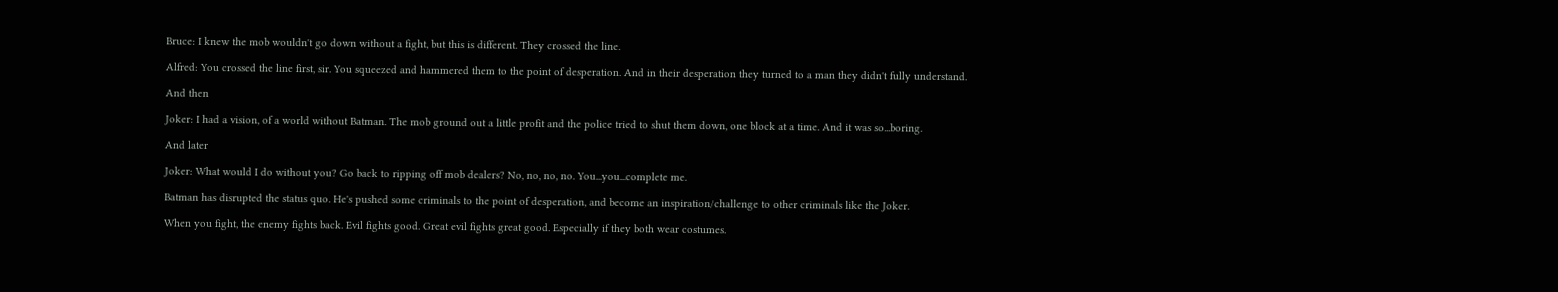Bruce: I knew the mob wouldn't go down without a fight, but this is different. They crossed the line.

Alfred: You crossed the line first, sir. You squeezed and hammered them to the point of desperation. And in their desperation they turned to a man they didn't fully understand.

And then

Joker: I had a vision, of a world without Batman. The mob ground out a little profit and the police tried to shut them down, one block at a time. And it was so...boring.

And later

Joker: What would I do without you? Go back to ripping off mob dealers? No, no, no, no. You...you...complete me.

Batman has disrupted the status quo. He's pushed some criminals to the point of desperation, and become an inspiration/challenge to other criminals like the Joker.

When you fight, the enemy fights back. Evil fights good. Great evil fights great good. Especially if they both wear costumes.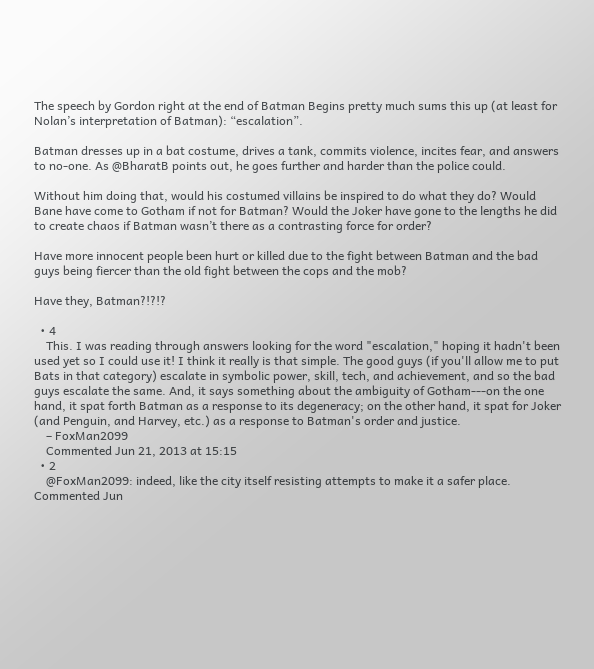The speech by Gordon right at the end of Batman Begins pretty much sums this up (at least for Nolan’s interpretation of Batman): “escalation”.

Batman dresses up in a bat costume, drives a tank, commits violence, incites fear, and answers to no-one. As @BharatB points out, he goes further and harder than the police could.

Without him doing that, would his costumed villains be inspired to do what they do? Would Bane have come to Gotham if not for Batman? Would the Joker have gone to the lengths he did to create chaos if Batman wasn’t there as a contrasting force for order?

Have more innocent people been hurt or killed due to the fight between Batman and the bad guys being fiercer than the old fight between the cops and the mob?

Have they, Batman?!?!?

  • 4
    This. I was reading through answers looking for the word "escalation," hoping it hadn't been used yet so I could use it! I think it really is that simple. The good guys (if you'll allow me to put Bats in that category) escalate in symbolic power, skill, tech, and achievement, and so the bad guys escalate the same. And, it says something about the ambiguity of Gotham---on the one hand, it spat forth Batman as a response to its degeneracy; on the other hand, it spat for Joker (and Penguin, and Harvey, etc.) as a response to Batman's order and justice.
    – FoxMan2099
    Commented Jun 21, 2013 at 15:15
  • 2
    @FoxMan2099: indeed, like the city itself resisting attempts to make it a safer place. Commented Jun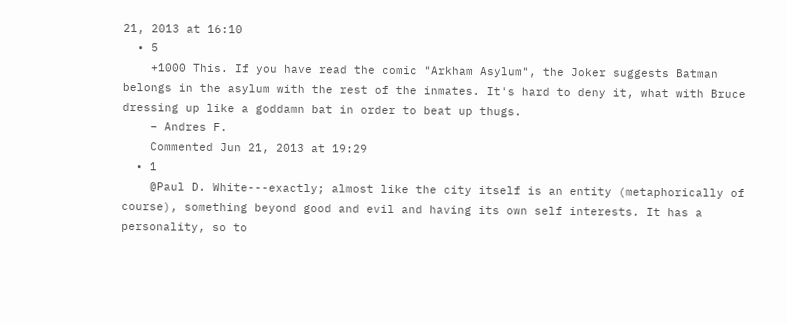21, 2013 at 16:10
  • 5
    +1000 This. If you have read the comic "Arkham Asylum", the Joker suggests Batman belongs in the asylum with the rest of the inmates. It's hard to deny it, what with Bruce dressing up like a goddamn bat in order to beat up thugs.
    – Andres F.
    Commented Jun 21, 2013 at 19:29
  • 1
    @Paul D. White---exactly; almost like the city itself is an entity (metaphorically of course), something beyond good and evil and having its own self interests. It has a personality, so to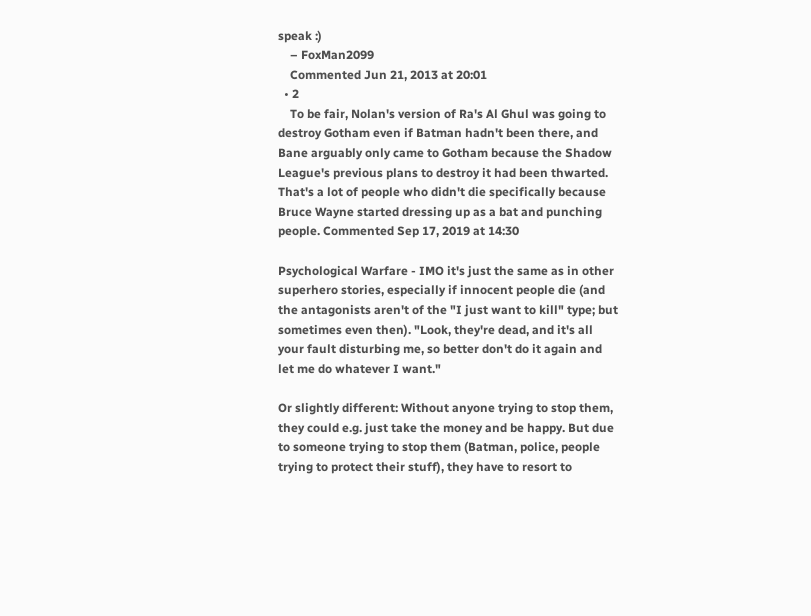speak :)
    – FoxMan2099
    Commented Jun 21, 2013 at 20:01
  • 2
    To be fair, Nolan's version of Ra's Al Ghul was going to destroy Gotham even if Batman hadn't been there, and Bane arguably only came to Gotham because the Shadow League's previous plans to destroy it had been thwarted. That's a lot of people who didn't die specifically because Bruce Wayne started dressing up as a bat and punching people. Commented Sep 17, 2019 at 14:30

Psychological Warfare - IMO it's just the same as in other superhero stories, especially if innocent people die (and the antagonists aren't of the "I just want to kill" type; but sometimes even then). "Look, they're dead, and it's all your fault disturbing me, so better don't do it again and let me do whatever I want."

Or slightly different: Without anyone trying to stop them, they could e.g. just take the money and be happy. But due to someone trying to stop them (Batman, police, people trying to protect their stuff), they have to resort to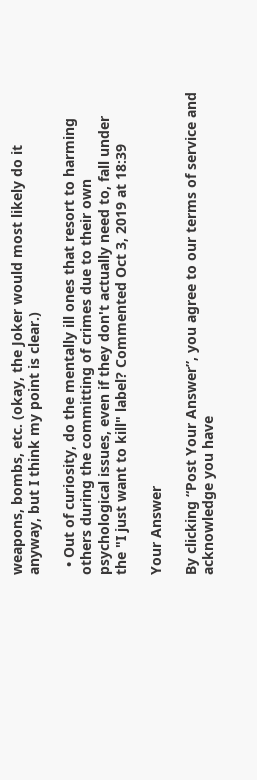weapons, bombs, etc. (okay, the Joker would most likely do it anyway, but I think my point is clear.)

  • Out of curiosity, do the mentally ill ones that resort to harming others during the committing of crimes due to their own psychological issues, even if they don't actually need to, fall under the "I just want to kill" label? Commented Oct 3, 2019 at 18:39

Your Answer

By clicking “Post Your Answer”, you agree to our terms of service and acknowledge you have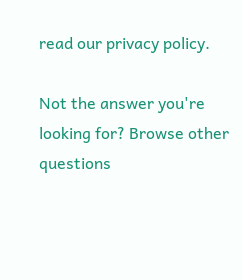read our privacy policy.

Not the answer you're looking for? Browse other questions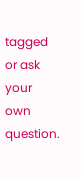tagged or ask your own question.